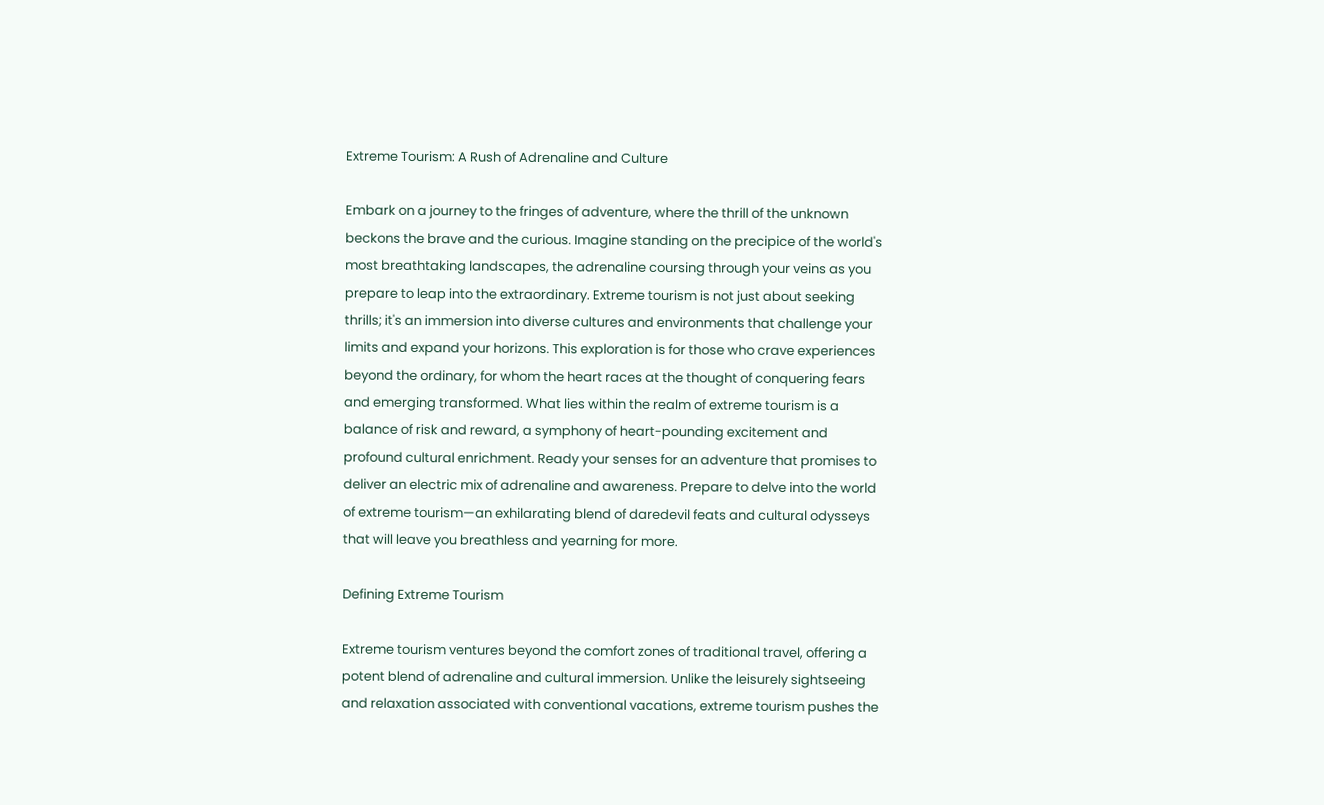Extreme Tourism: A Rush of Adrenaline and Culture

Embark on a journey to the fringes of adventure, where the thrill of the unknown beckons the brave and the curious. Imagine standing on the precipice of the world's most breathtaking landscapes, the adrenaline coursing through your veins as you prepare to leap into the extraordinary. Extreme tourism is not just about seeking thrills; it's an immersion into diverse cultures and environments that challenge your limits and expand your horizons. This exploration is for those who crave experiences beyond the ordinary, for whom the heart races at the thought of conquering fears and emerging transformed. What lies within the realm of extreme tourism is a balance of risk and reward, a symphony of heart-pounding excitement and profound cultural enrichment. Ready your senses for an adventure that promises to deliver an electric mix of adrenaline and awareness. Prepare to delve into the world of extreme tourism—an exhilarating blend of daredevil feats and cultural odysseys that will leave you breathless and yearning for more.

Defining Extreme Tourism

Extreme tourism ventures beyond the comfort zones of traditional travel, offering a potent blend of adrenaline and cultural immersion. Unlike the leisurely sightseeing and relaxation associated with conventional vacations, extreme tourism pushes the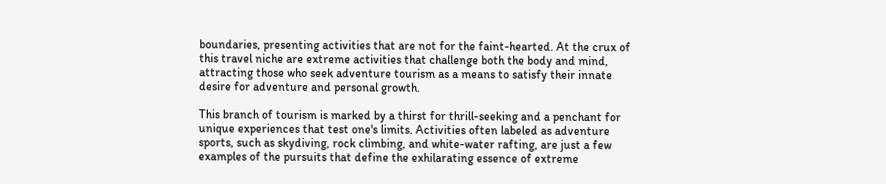boundaries, presenting activities that are not for the faint-hearted. At the crux of this travel niche are extreme activities that challenge both the body and mind, attracting those who seek adventure tourism as a means to satisfy their innate desire for adventure and personal growth.

This branch of tourism is marked by a thirst for thrill-seeking and a penchant for unique experiences that test one's limits. Activities often labeled as adventure sports, such as skydiving, rock climbing, and white-water rafting, are just a few examples of the pursuits that define the exhilarating essence of extreme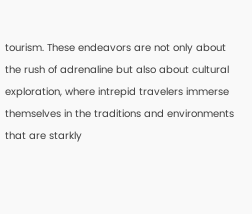tourism. These endeavors are not only about the rush of adrenaline but also about cultural exploration, where intrepid travelers immerse themselves in the traditions and environments that are starkly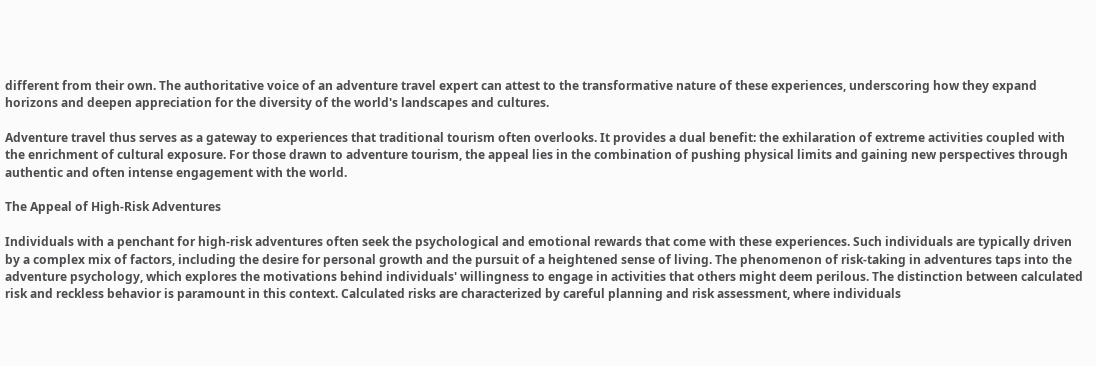different from their own. The authoritative voice of an adventure travel expert can attest to the transformative nature of these experiences, underscoring how they expand horizons and deepen appreciation for the diversity of the world's landscapes and cultures.

Adventure travel thus serves as a gateway to experiences that traditional tourism often overlooks. It provides a dual benefit: the exhilaration of extreme activities coupled with the enrichment of cultural exposure. For those drawn to adventure tourism, the appeal lies in the combination of pushing physical limits and gaining new perspectives through authentic and often intense engagement with the world.

The Appeal of High-Risk Adventures

Individuals with a penchant for high-risk adventures often seek the psychological and emotional rewards that come with these experiences. Such individuals are typically driven by a complex mix of factors, including the desire for personal growth and the pursuit of a heightened sense of living. The phenomenon of risk-taking in adventures taps into the adventure psychology, which explores the motivations behind individuals' willingness to engage in activities that others might deem perilous. The distinction between calculated risk and reckless behavior is paramount in this context. Calculated risks are characterized by careful planning and risk assessment, where individuals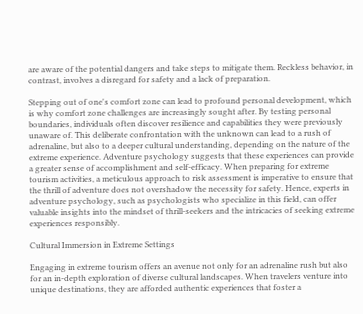are aware of the potential dangers and take steps to mitigate them. Reckless behavior, in contrast, involves a disregard for safety and a lack of preparation.

Stepping out of one's comfort zone can lead to profound personal development, which is why comfort zone challenges are increasingly sought after. By testing personal boundaries, individuals often discover resilience and capabilities they were previously unaware of. This deliberate confrontation with the unknown can lead to a rush of adrenaline, but also to a deeper cultural understanding, depending on the nature of the extreme experience. Adventure psychology suggests that these experiences can provide a greater sense of accomplishment and self-efficacy. When preparing for extreme tourism activities, a meticulous approach to risk assessment is imperative to ensure that the thrill of adventure does not overshadow the necessity for safety. Hence, experts in adventure psychology, such as psychologists who specialize in this field, can offer valuable insights into the mindset of thrill-seekers and the intricacies of seeking extreme experiences responsibly.

Cultural Immersion in Extreme Settings

Engaging in extreme tourism offers an avenue not only for an adrenaline rush but also for an in-depth exploration of diverse cultural landscapes. When travelers venture into unique destinations, they are afforded authentic experiences that foster a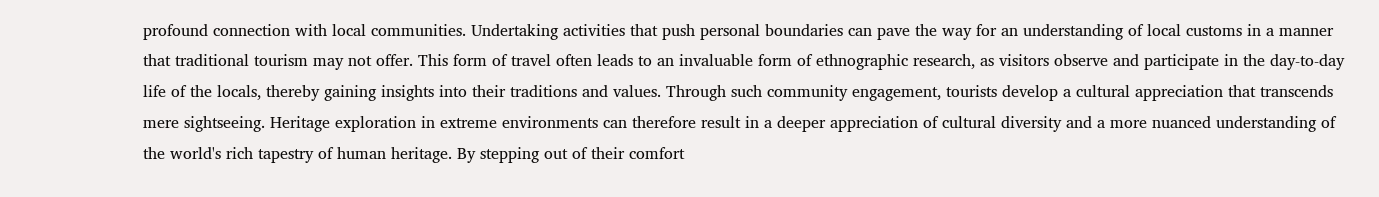profound connection with local communities. Undertaking activities that push personal boundaries can pave the way for an understanding of local customs in a manner that traditional tourism may not offer. This form of travel often leads to an invaluable form of ethnographic research, as visitors observe and participate in the day-to-day life of the locals, thereby gaining insights into their traditions and values. Through such community engagement, tourists develop a cultural appreciation that transcends mere sightseeing. Heritage exploration in extreme environments can therefore result in a deeper appreciation of cultural diversity and a more nuanced understanding of the world's rich tapestry of human heritage. By stepping out of their comfort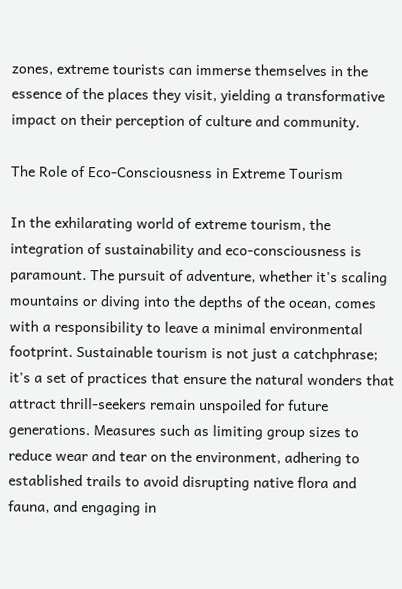zones, extreme tourists can immerse themselves in the essence of the places they visit, yielding a transformative impact on their perception of culture and community.

The Role of Eco-Consciousness in Extreme Tourism

In the exhilarating world of extreme tourism, the integration of sustainability and eco-consciousness is paramount. The pursuit of adventure, whether it's scaling mountains or diving into the depths of the ocean, comes with a responsibility to leave a minimal environmental footprint. Sustainable tourism is not just a catchphrase; it's a set of practices that ensure the natural wonders that attract thrill-seekers remain unspoiled for future generations. Measures such as limiting group sizes to reduce wear and tear on the environment, adhering to established trails to avoid disrupting native flora and fauna, and engaging in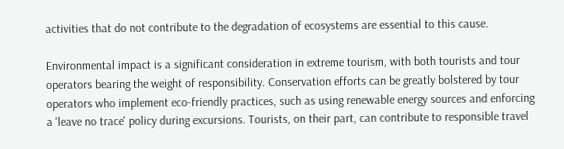activities that do not contribute to the degradation of ecosystems are essential to this cause.

Environmental impact is a significant consideration in extreme tourism, with both tourists and tour operators bearing the weight of responsibility. Conservation efforts can be greatly bolstered by tour operators who implement eco-friendly practices, such as using renewable energy sources and enforcing a 'leave no trace' policy during excursions. Tourists, on their part, can contribute to responsible travel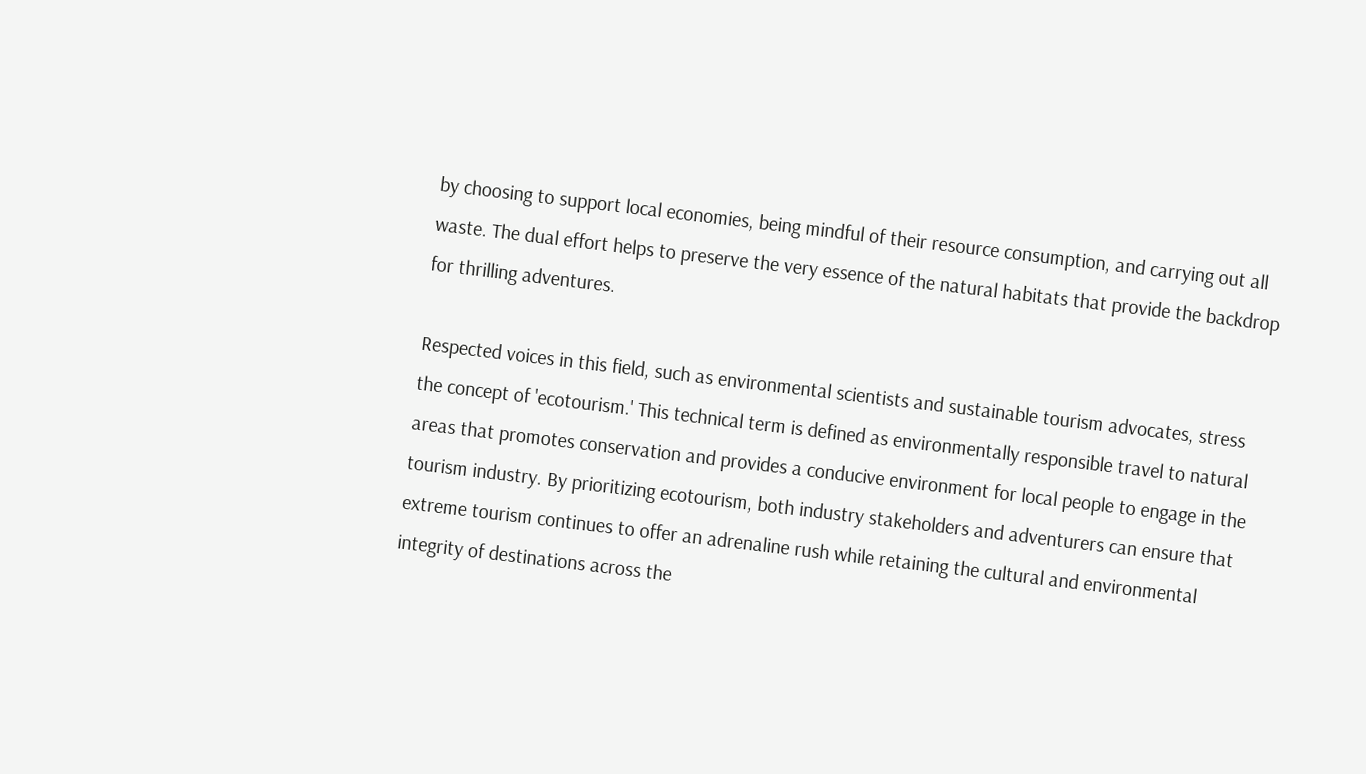by choosing to support local economies, being mindful of their resource consumption, and carrying out all waste. The dual effort helps to preserve the very essence of the natural habitats that provide the backdrop for thrilling adventures.

Respected voices in this field, such as environmental scientists and sustainable tourism advocates, stress the concept of 'ecotourism.' This technical term is defined as environmentally responsible travel to natural areas that promotes conservation and provides a conducive environment for local people to engage in the tourism industry. By prioritizing ecotourism, both industry stakeholders and adventurers can ensure that extreme tourism continues to offer an adrenaline rush while retaining the cultural and environmental integrity of destinations across the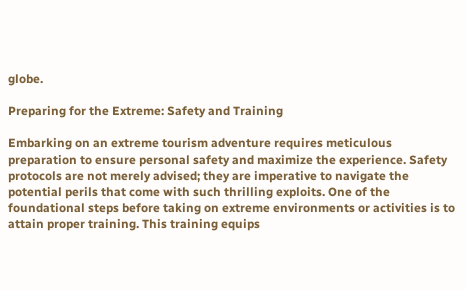globe.

Preparing for the Extreme: Safety and Training

Embarking on an extreme tourism adventure requires meticulous preparation to ensure personal safety and maximize the experience. Safety protocols are not merely advised; they are imperative to navigate the potential perils that come with such thrilling exploits. One of the foundational steps before taking on extreme environments or activities is to attain proper training. This training equips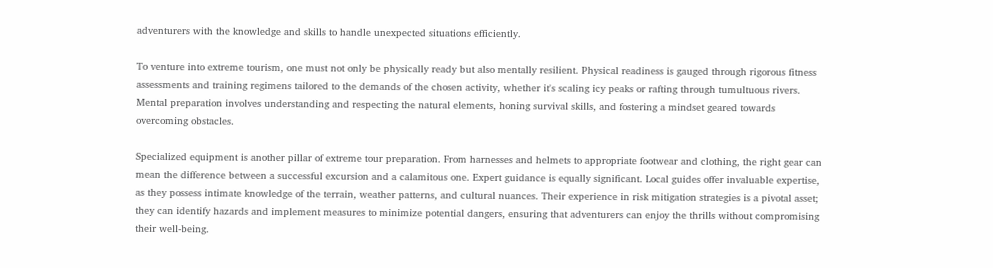adventurers with the knowledge and skills to handle unexpected situations efficiently.

To venture into extreme tourism, one must not only be physically ready but also mentally resilient. Physical readiness is gauged through rigorous fitness assessments and training regimens tailored to the demands of the chosen activity, whether it's scaling icy peaks or rafting through tumultuous rivers. Mental preparation involves understanding and respecting the natural elements, honing survival skills, and fostering a mindset geared towards overcoming obstacles.

Specialized equipment is another pillar of extreme tour preparation. From harnesses and helmets to appropriate footwear and clothing, the right gear can mean the difference between a successful excursion and a calamitous one. Expert guidance is equally significant. Local guides offer invaluable expertise, as they possess intimate knowledge of the terrain, weather patterns, and cultural nuances. Their experience in risk mitigation strategies is a pivotal asset; they can identify hazards and implement measures to minimize potential dangers, ensuring that adventurers can enjoy the thrills without compromising their well-being.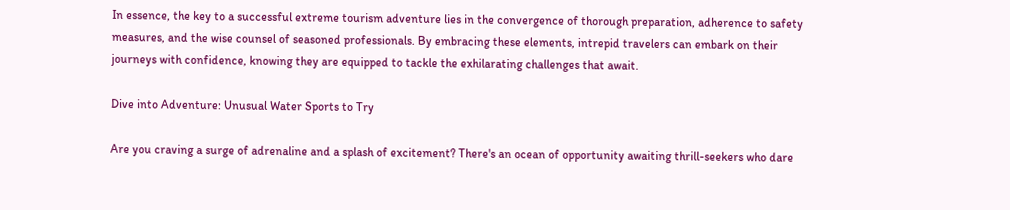In essence, the key to a successful extreme tourism adventure lies in the convergence of thorough preparation, adherence to safety measures, and the wise counsel of seasoned professionals. By embracing these elements, intrepid travelers can embark on their journeys with confidence, knowing they are equipped to tackle the exhilarating challenges that await.

Dive into Adventure: Unusual Water Sports to Try

Are you craving a surge of adrenaline and a splash of excitement? There's an ocean of opportunity awaiting thrill-seekers who dare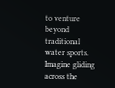to venture beyond traditional water sports. Imagine gliding across the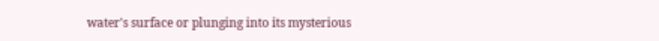water's surface or plunging into its mysterious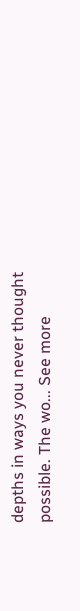depths in ways you never thought possible. The wo... See more